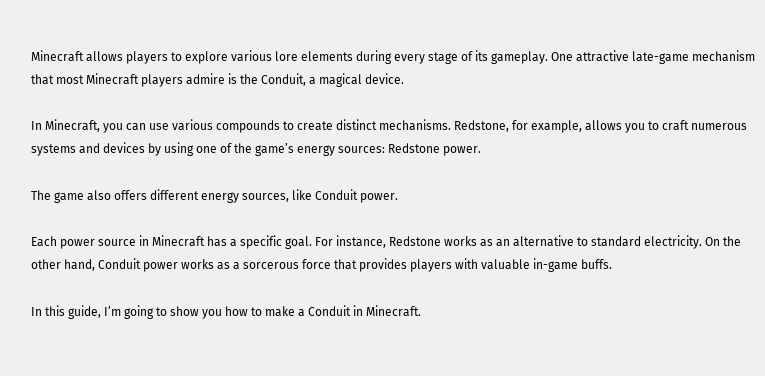Minecraft allows players to explore various lore elements during every stage of its gameplay. One attractive late-game mechanism that most Minecraft players admire is the Conduit, a magical device.

In Minecraft, you can use various compounds to create distinct mechanisms. Redstone, for example, allows you to craft numerous systems and devices by using one of the game’s energy sources: Redstone power.

The game also offers different energy sources, like Conduit power.

Each power source in Minecraft has a specific goal. For instance, Redstone works as an alternative to standard electricity. On the other hand, Conduit power works as a sorcerous force that provides players with valuable in-game buffs.

In this guide, I’m going to show you how to make a Conduit in Minecraft.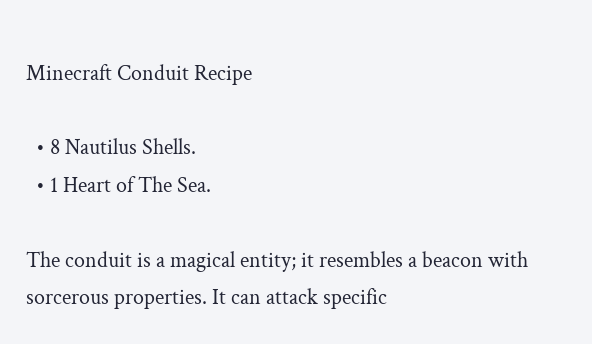Minecraft Conduit Recipe

  • 8 Nautilus Shells.
  • 1 Heart of The Sea.

The conduit is a magical entity; it resembles a beacon with sorcerous properties. It can attack specific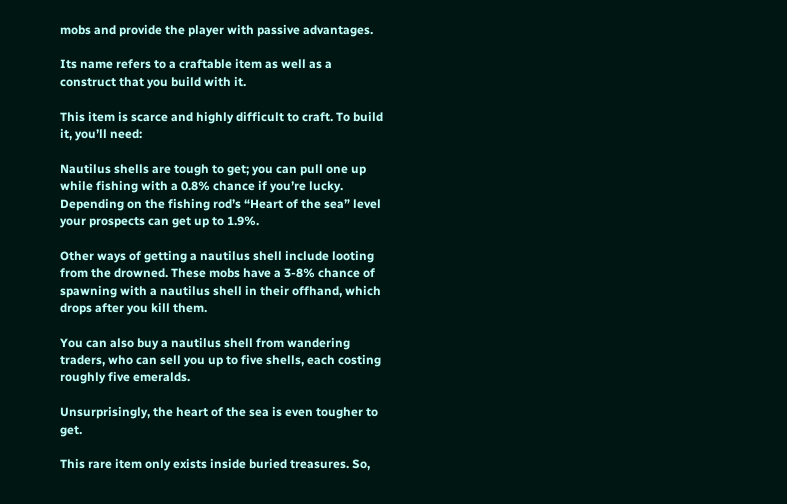mobs and provide the player with passive advantages.

Its name refers to a craftable item as well as a construct that you build with it.

This item is scarce and highly difficult to craft. To build it, you’ll need:

Nautilus shells are tough to get; you can pull one up while fishing with a 0.8% chance if you’re lucky. Depending on the fishing rod’s “Heart of the sea” level your prospects can get up to 1.9%.

Other ways of getting a nautilus shell include looting from the drowned. These mobs have a 3-8% chance of spawning with a nautilus shell in their offhand, which drops after you kill them.

You can also buy a nautilus shell from wandering traders, who can sell you up to five shells, each costing roughly five emeralds.

Unsurprisingly, the heart of the sea is even tougher to get.

This rare item only exists inside buried treasures. So,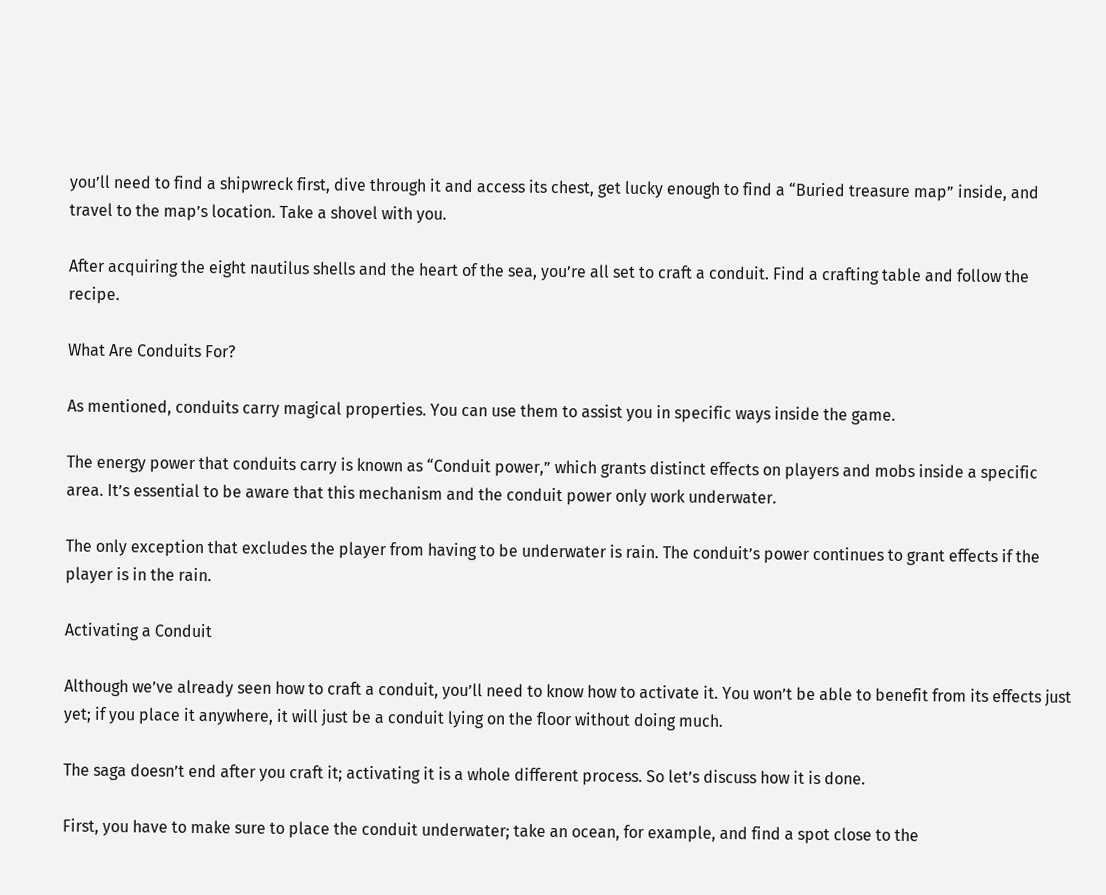you’ll need to find a shipwreck first, dive through it and access its chest, get lucky enough to find a “Buried treasure map” inside, and travel to the map’s location. Take a shovel with you.

After acquiring the eight nautilus shells and the heart of the sea, you’re all set to craft a conduit. Find a crafting table and follow the recipe.

What Are Conduits For?

As mentioned, conduits carry magical properties. You can use them to assist you in specific ways inside the game.

The energy power that conduits carry is known as “Conduit power,” which grants distinct effects on players and mobs inside a specific area. It’s essential to be aware that this mechanism and the conduit power only work underwater.

The only exception that excludes the player from having to be underwater is rain. The conduit’s power continues to grant effects if the player is in the rain.

Activating a Conduit

Although we’ve already seen how to craft a conduit, you’ll need to know how to activate it. You won’t be able to benefit from its effects just yet; if you place it anywhere, it will just be a conduit lying on the floor without doing much.

The saga doesn’t end after you craft it; activating it is a whole different process. So let’s discuss how it is done.

First, you have to make sure to place the conduit underwater; take an ocean, for example, and find a spot close to the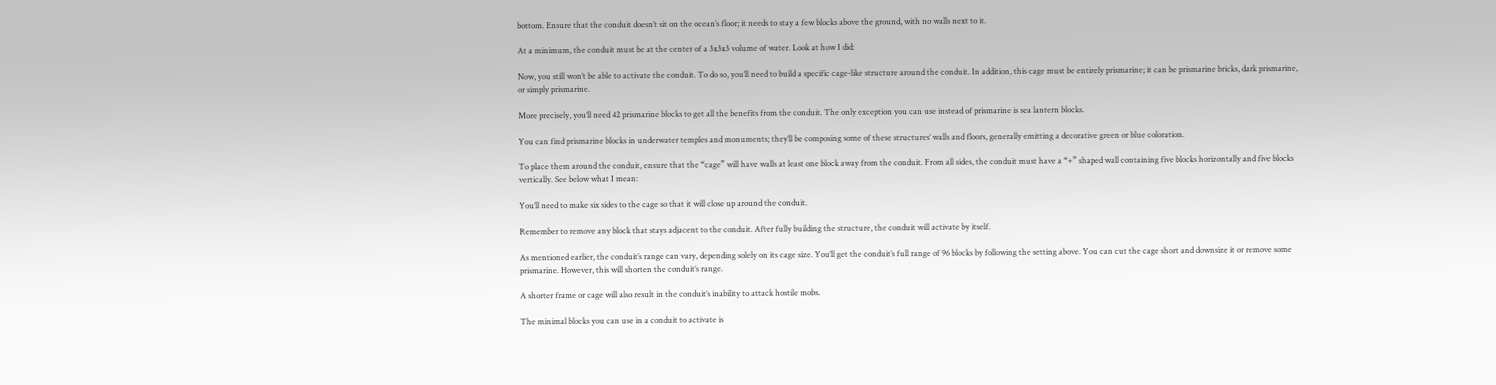bottom. Ensure that the conduit doesn’t sit on the ocean’s floor; it needs to stay a few blocks above the ground, with no walls next to it.

At a minimum, the conduit must be at the center of a 3x3x3 volume of water. Look at how I did:

Now, you still won’t be able to activate the conduit. To do so, you’ll need to build a specific cage-like structure around the conduit. In addition, this cage must be entirely prismarine; it can be prismarine bricks, dark prismarine, or simply prismarine.

More precisely, you’ll need 42 prismarine blocks to get all the benefits from the conduit. The only exception you can use instead of prismarine is sea lantern blocks.

You can find prismarine blocks in underwater temples and monuments; they’ll be composing some of these structures’ walls and floors, generally emitting a decorative green or blue coloration.

To place them around the conduit, ensure that the “cage” will have walls at least one block away from the conduit. From all sides, the conduit must have a “+” shaped wall containing five blocks horizontally and five blocks vertically. See below what I mean:

You’ll need to make six sides to the cage so that it will close up around the conduit.

Remember to remove any block that stays adjacent to the conduit. After fully building the structure, the conduit will activate by itself.

As mentioned earlier, the conduit’s range can vary, depending solely on its cage size. You’ll get the conduit’s full range of 96 blocks by following the setting above. You can cut the cage short and downsize it or remove some prismarine. However, this will shorten the conduit’s range.

A shorter frame or cage will also result in the conduit’s inability to attack hostile mobs.

The minimal blocks you can use in a conduit to activate is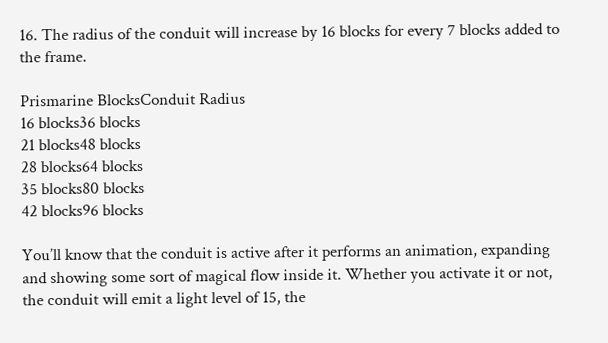16. The radius of the conduit will increase by 16 blocks for every 7 blocks added to the frame.

Prismarine BlocksConduit Radius
16 blocks36 blocks
21 blocks48 blocks
28 blocks64 blocks
35 blocks80 blocks
42 blocks96 blocks

You’ll know that the conduit is active after it performs an animation, expanding and showing some sort of magical flow inside it. Whether you activate it or not, the conduit will emit a light level of 15, the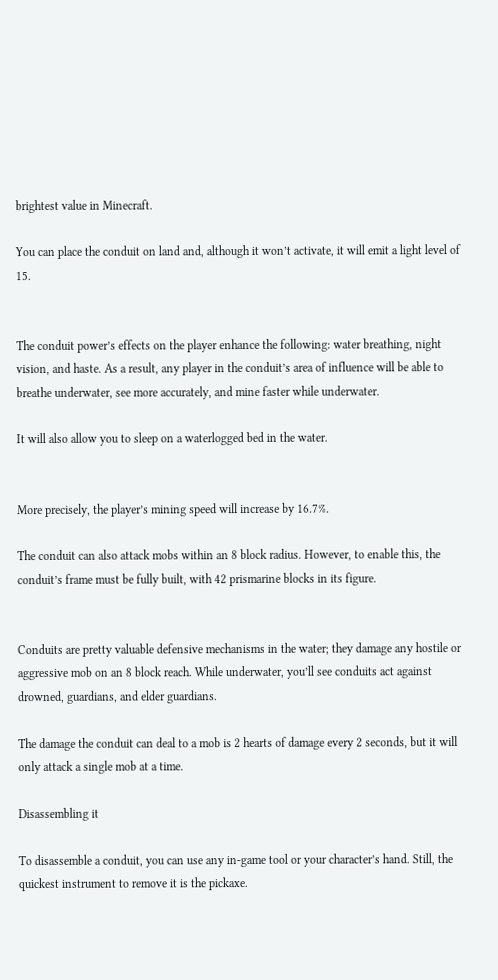brightest value in Minecraft.

You can place the conduit on land and, although it won’t activate, it will emit a light level of 15.


The conduit power’s effects on the player enhance the following: water breathing, night vision, and haste. As a result, any player in the conduit’s area of influence will be able to breathe underwater, see more accurately, and mine faster while underwater.

It will also allow you to sleep on a waterlogged bed in the water.


More precisely, the player’s mining speed will increase by 16.7%.

The conduit can also attack mobs within an 8 block radius. However, to enable this, the conduit’s frame must be fully built, with 42 prismarine blocks in its figure.


Conduits are pretty valuable defensive mechanisms in the water; they damage any hostile or aggressive mob on an 8 block reach. While underwater, you’ll see conduits act against drowned, guardians, and elder guardians.

The damage the conduit can deal to a mob is 2 hearts of damage every 2 seconds, but it will only attack a single mob at a time.

Disassembling it

To disassemble a conduit, you can use any in-game tool or your character’s hand. Still, the quickest instrument to remove it is the pickaxe.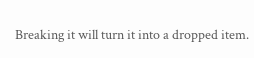Breaking it will turn it into a dropped item.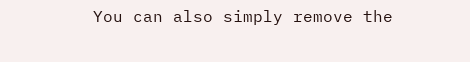You can also simply remove the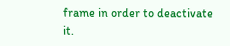frame in order to deactivate it.